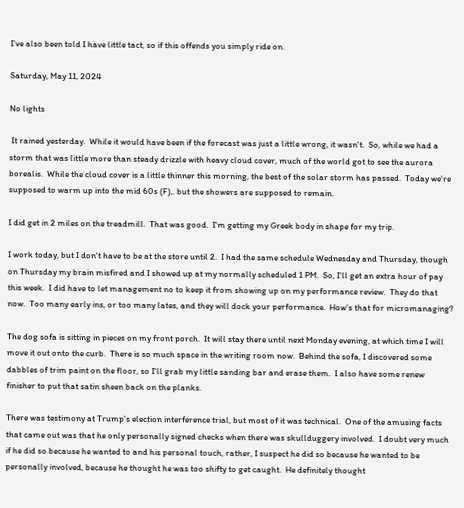I've also been told I have little tact, so if this offends you simply ride on.

Saturday, May 11, 2024

No lights

 It rained yesterday.  While it would have been if the forecast was just a little wrong, it wasn't.  So, while we had a storm that was little more than steady drizzle with heavy cloud cover, much of the world got to see the aurora borealis.  While the cloud cover is a little thinner this morning, the best of the solar storm has passed.  Today we're supposed to warm up into the mid 60s (F),. but the showers are supposed to remain.

I did get in 2 miles on the treadmill.  That was good.  I'm getting my Greek body in shape for my trip.

I work today, but I don't have to be at the store until 2.  I had the same schedule Wednesday and Thursday, though on Thursday my brain misfired and I showed up at my normally scheduled 1 PM.  So, I'll get an extra hour of pay this week.  I did have to let management no to keep it from showing up on my performance review.  They do that now.  Too many early ins, or too many lates, and they will dock your performance.  How's that for micromanaging?

The dog sofa is sitting in pieces on my front porch.  It will stay there until next Monday evening, at which time I will move it out onto the curb.  There is so much space in the writing room now.  Behind the sofa, I discovered some dabbles of trim paint on the floor, so I'll grab my little sanding bar and erase them.  I also have some renew finisher to put that satin sheen back on the planks.

There was testimony at Trump's election interference trial, but most of it was technical.  One of the amusing facts that came out was that he only personally signed checks when there was skullduggery involved.  I doubt very much if he did so because he wanted to and his personal touch, rather, I suspect he did so because he wanted to be personally involved, because he thought he was too shifty to get caught.  He definitely thought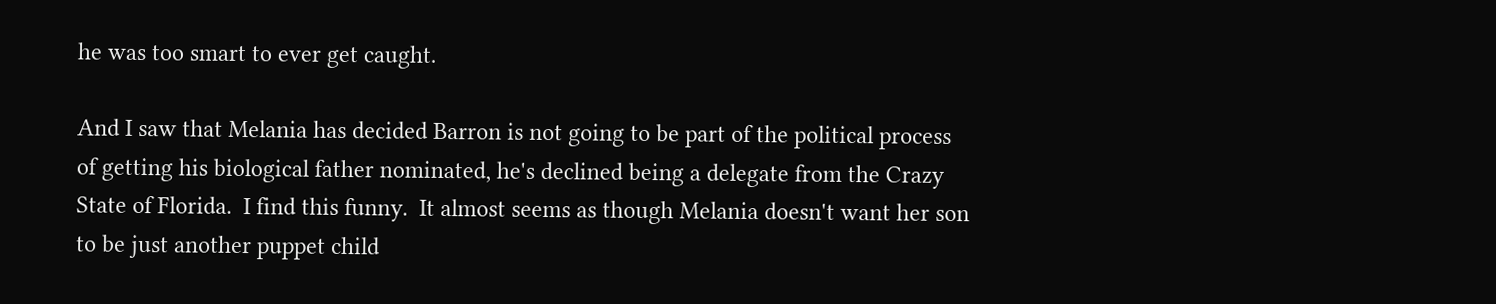he was too smart to ever get caught.

And I saw that Melania has decided Barron is not going to be part of the political process of getting his biological father nominated, he's declined being a delegate from the Crazy State of Florida.  I find this funny.  It almost seems as though Melania doesn't want her son to be just another puppet child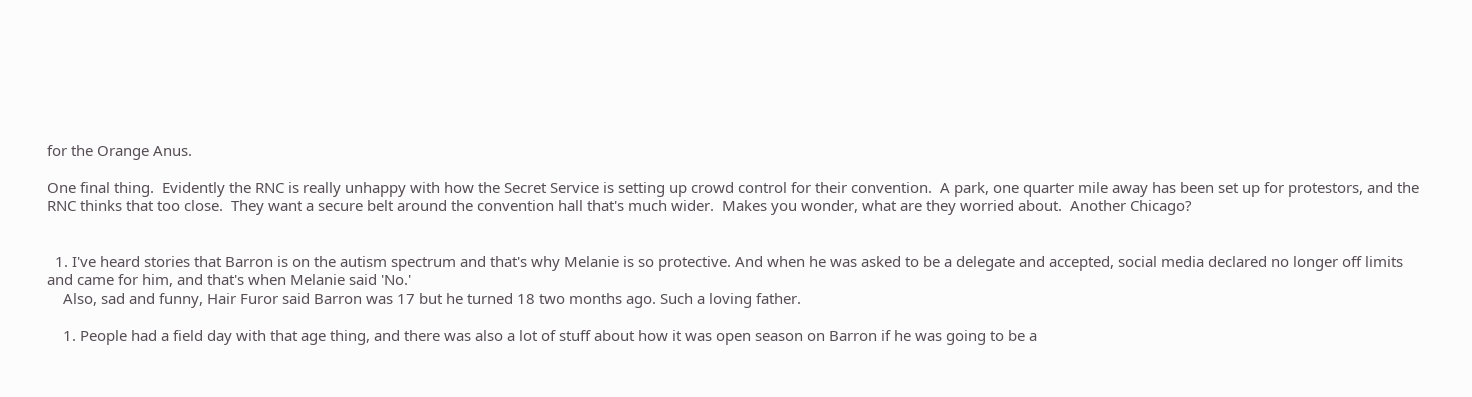for the Orange Anus.

One final thing.  Evidently the RNC is really unhappy with how the Secret Service is setting up crowd control for their convention.  A park, one quarter mile away has been set up for protestors, and the RNC thinks that too close.  They want a secure belt around the convention hall that's much wider.  Makes you wonder, what are they worried about.  Another Chicago?


  1. I've heard stories that Barron is on the autism spectrum and that's why Melanie is so protective. And when he was asked to be a delegate and accepted, social media declared no longer off limits and came for him, and that's when Melanie said 'No.'
    Also, sad and funny, Hair Furor said Barron was 17 but he turned 18 two months ago. Such a loving father.

    1. People had a field day with that age thing, and there was also a lot of stuff about how it was open season on Barron if he was going to be a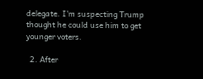delegate. I'm suspecting Trump thought he could use him to get younger voters.

  2. After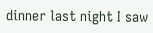dinner last night I saw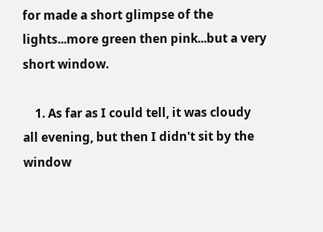for made a short glimpse of the lights...more green then pink...but a very short window.

    1. As far as I could tell, it was cloudy all evening, but then I didn't sit by the window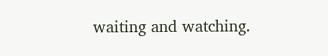waiting and watching.